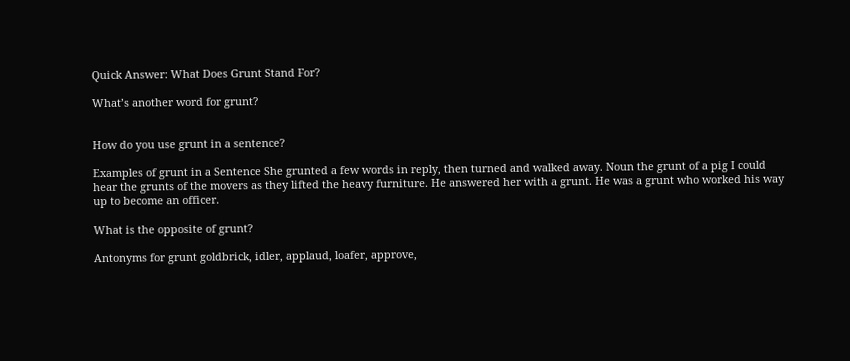Quick Answer: What Does Grunt Stand For?

What’s another word for grunt?


How do you use grunt in a sentence?

Examples of grunt in a Sentence She grunted a few words in reply, then turned and walked away. Noun the grunt of a pig I could hear the grunts of the movers as they lifted the heavy furniture. He answered her with a grunt. He was a grunt who worked his way up to become an officer.

What is the opposite of grunt?

Antonyms for grunt goldbrick, idler, applaud, loafer, approve,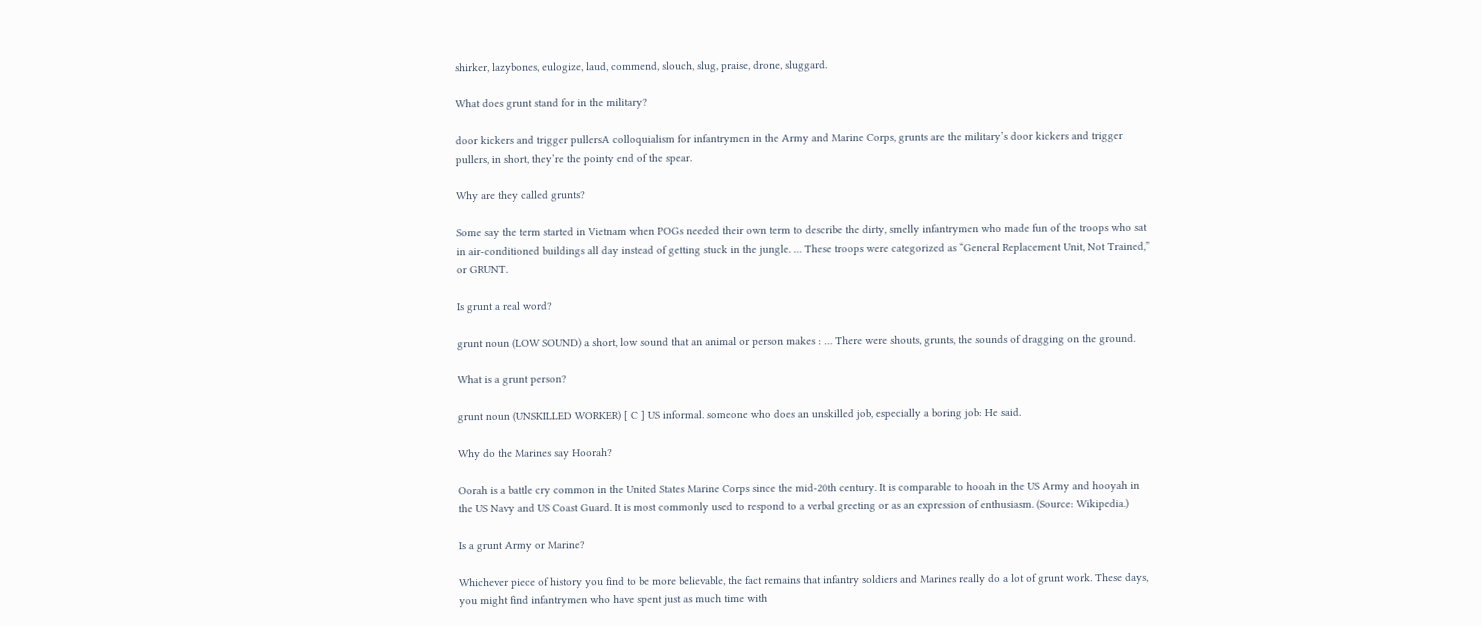shirker, lazybones, eulogize, laud, commend, slouch, slug, praise, drone, sluggard.

What does grunt stand for in the military?

door kickers and trigger pullersA colloquialism for infantrymen in the Army and Marine Corps, grunts are the military’s door kickers and trigger pullers, in short, they’re the pointy end of the spear.

Why are they called grunts?

Some say the term started in Vietnam when POGs needed their own term to describe the dirty, smelly infantrymen who made fun of the troops who sat in air-conditioned buildings all day instead of getting stuck in the jungle. … These troops were categorized as “General Replacement Unit, Not Trained,” or GRUNT.

Is grunt a real word?

grunt noun (LOW SOUND) a short, low sound that an animal or person makes : … There were shouts, grunts, the sounds of dragging on the ground.

What is a grunt person?

grunt noun (UNSKILLED WORKER) [ C ] US informal. someone who does an unskilled job, especially a boring job: He said.

Why do the Marines say Hoorah?

Oorah is a battle cry common in the United States Marine Corps since the mid-20th century. It is comparable to hooah in the US Army and hooyah in the US Navy and US Coast Guard. It is most commonly used to respond to a verbal greeting or as an expression of enthusiasm. (Source: Wikipedia.)

Is a grunt Army or Marine?

Whichever piece of history you find to be more believable, the fact remains that infantry soldiers and Marines really do a lot of grunt work. These days, you might find infantrymen who have spent just as much time with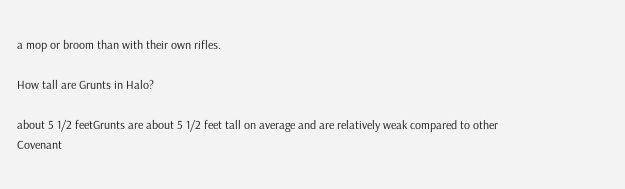a mop or broom than with their own rifles.

How tall are Grunts in Halo?

about 5 1/2 feetGrunts are about 5 1/2 feet tall on average and are relatively weak compared to other Covenant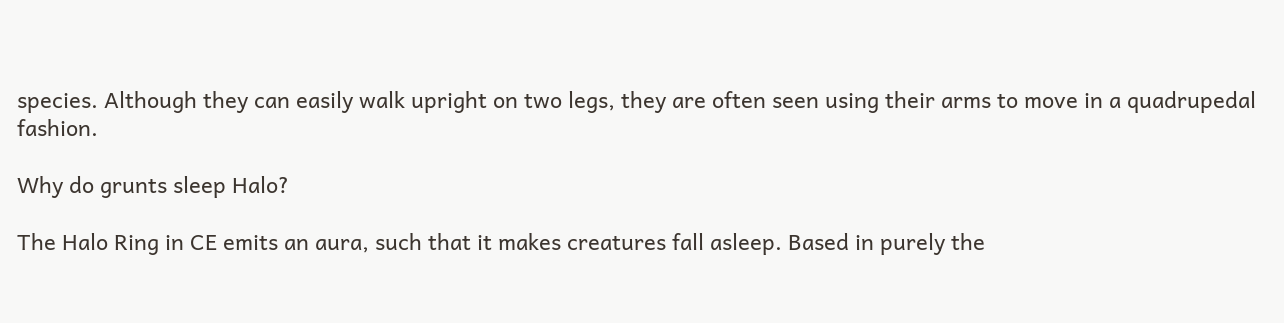species. Although they can easily walk upright on two legs, they are often seen using their arms to move in a quadrupedal fashion.

Why do grunts sleep Halo?

The Halo Ring in CE emits an aura, such that it makes creatures fall asleep. Based in purely the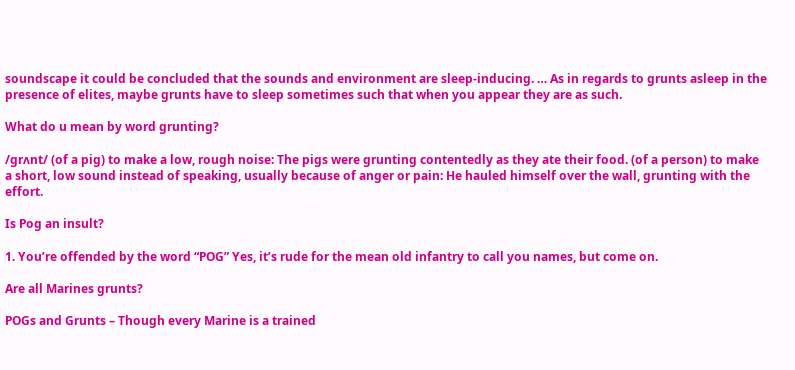soundscape it could be concluded that the sounds and environment are sleep-inducing. … As in regards to grunts asleep in the presence of elites, maybe grunts have to sleep sometimes such that when you appear they are as such.

What do u mean by word grunting?

/ɡrʌnt/ (of a pig) to make a low, rough noise: The pigs were grunting contentedly as they ate their food. (of a person) to make a short, low sound instead of speaking, usually because of anger or pain: He hauled himself over the wall, grunting with the effort.

Is Pog an insult?

1. You’re offended by the word “POG” Yes, it’s rude for the mean old infantry to call you names, but come on.

Are all Marines grunts?

POGs and Grunts – Though every Marine is a trained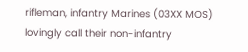rifleman, infantry Marines (03XX MOS) lovingly call their non-infantry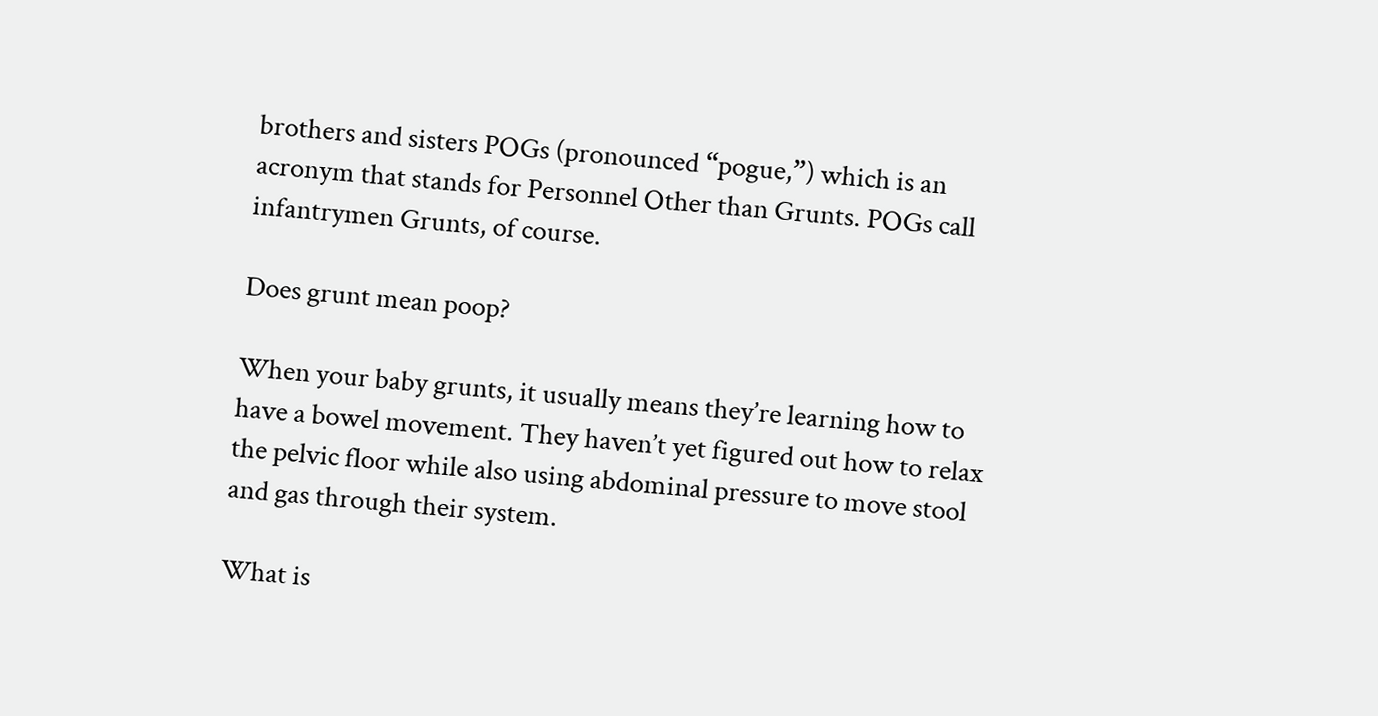brothers and sisters POGs (pronounced “pogue,”) which is an acronym that stands for Personnel Other than Grunts. POGs call infantrymen Grunts, of course.

Does grunt mean poop?

When your baby grunts, it usually means they’re learning how to have a bowel movement. They haven’t yet figured out how to relax the pelvic floor while also using abdominal pressure to move stool and gas through their system.

What is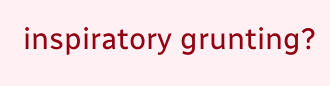inspiratory grunting?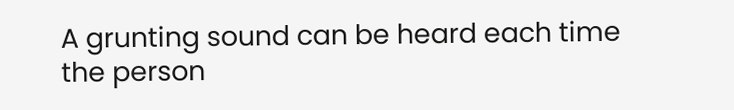A grunting sound can be heard each time the person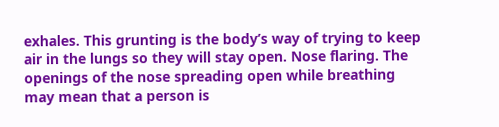exhales. This grunting is the body’s way of trying to keep air in the lungs so they will stay open. Nose flaring. The openings of the nose spreading open while breathing may mean that a person is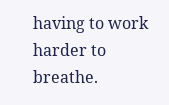having to work harder to breathe.